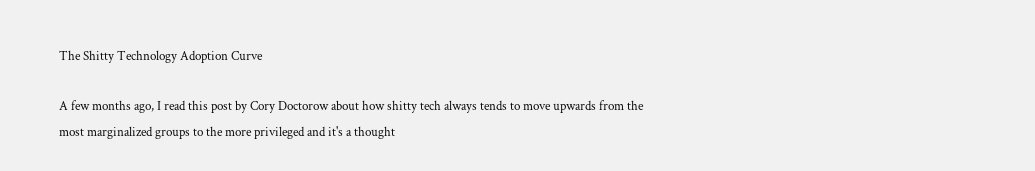The Shitty Technology Adoption Curve

A few months ago, I read this post by Cory Doctorow about how shitty tech always tends to move upwards from the most marginalized groups to the more privileged and it's a thought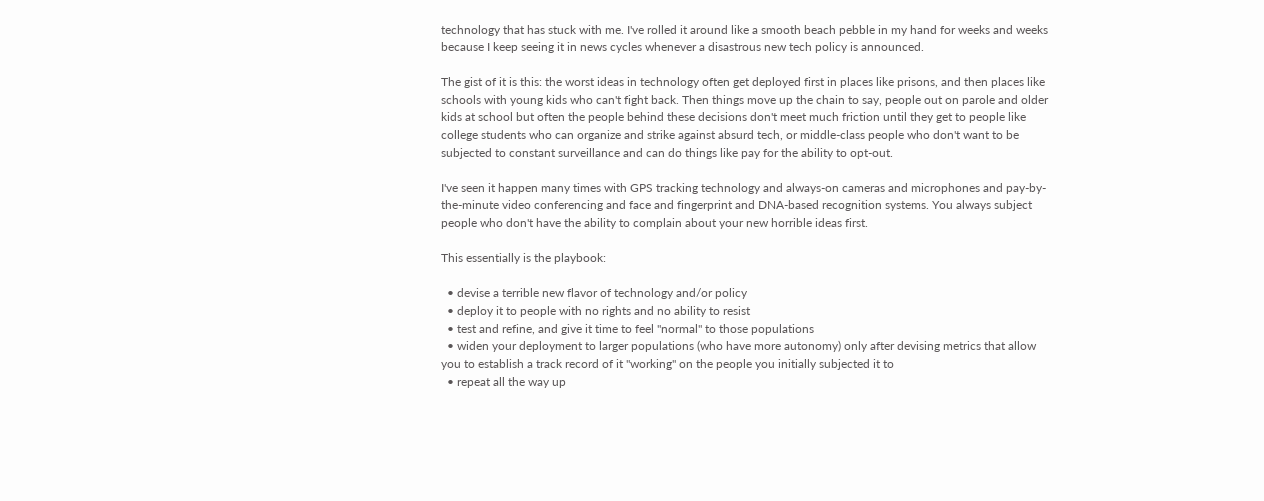technology that has stuck with me. I've rolled it around like a smooth beach pebble in my hand for weeks and weeks because I keep seeing it in news cycles whenever a disastrous new tech policy is announced.

The gist of it is this: the worst ideas in technology often get deployed first in places like prisons, and then places like schools with young kids who can't fight back. Then things move up the chain to say, people out on parole and older kids at school but often the people behind these decisions don't meet much friction until they get to people like college students who can organize and strike against absurd tech, or middle-class people who don't want to be subjected to constant surveillance and can do things like pay for the ability to opt-out.

I've seen it happen many times with GPS tracking technology and always-on cameras and microphones and pay-by-the-minute video conferencing and face and fingerprint and DNA-based recognition systems. You always subject people who don't have the ability to complain about your new horrible ideas first.

This essentially is the playbook:

  • devise a terrible new flavor of technology and/or policy
  • deploy it to people with no rights and no ability to resist
  • test and refine, and give it time to feel "normal" to those populations
  • widen your deployment to larger populations (who have more autonomy) only after devising metrics that allow you to establish a track record of it "working" on the people you initially subjected it to
  • repeat all the way up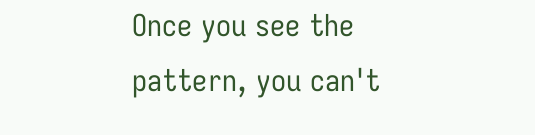Once you see the pattern, you can't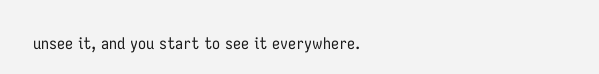unsee it, and you start to see it everywhere.